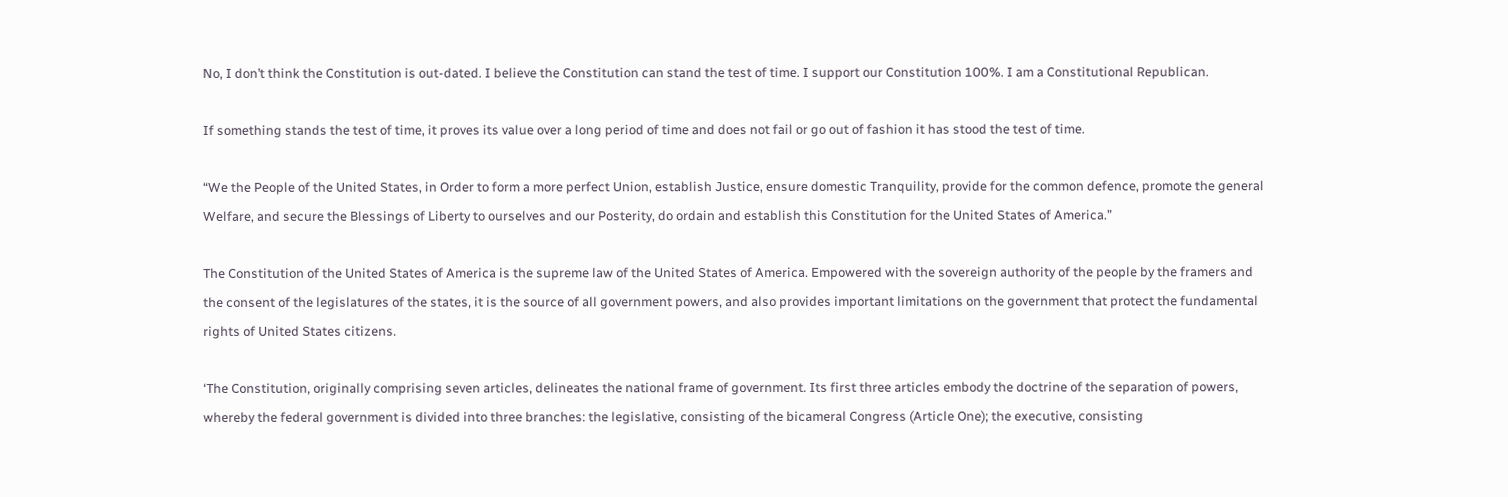No, I don’t think the Constitution is out-dated. I believe the Constitution can stand the test of time. I support our Constitution 100%. I am a Constitutional Republican.

If something stands the test of time, it proves its value over a long period of time and does not fail or go out of fashion it has stood the test of time.

“We the People of the United States, in Order to form a more perfect Union, establish Justice, ensure domestic Tranquility, provide for the common defence, promote the general Welfare, and secure the Blessings of Liberty to ourselves and our Posterity, do ordain and establish this Constitution for the United States of America.”

The Constitution of the United States of America is the supreme law of the United States of America. Empowered with the sovereign authority of the people by the framers and the consent of the legislatures of the states, it is the source of all government powers, and also provides important limitations on the government that protect the fundamental rights of United States citizens.

‘The Constitution, originally comprising seven articles, delineates the national frame of government. Its first three articles embody the doctrine of the separation of powers, whereby the federal government is divided into three branches: the legislative, consisting of the bicameral Congress (Article One); the executive, consisting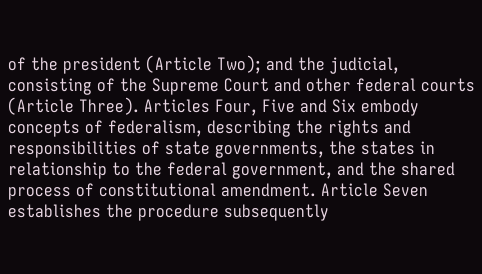of the president (Article Two); and the judicial, consisting of the Supreme Court and other federal courts (Article Three). Articles Four, Five and Six embody concepts of federalism, describing the rights and responsibilities of state governments, the states in relationship to the federal government, and the shared process of constitutional amendment. Article Seven establishes the procedure subsequently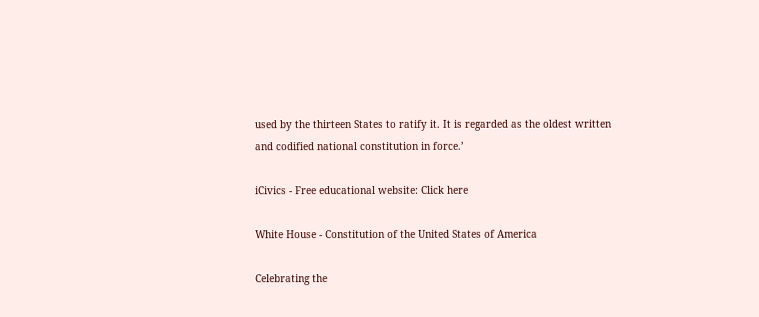used by the thirteen States to ratify it. It is regarded as the oldest written and codified national constitution in force.’

iCivics - Free educational website: Click here

White House - Constitution of the United States of America

Celebrating the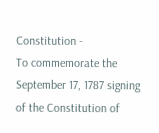Constitution -
To commemorate the September 17, 1787 signing of the Constitution of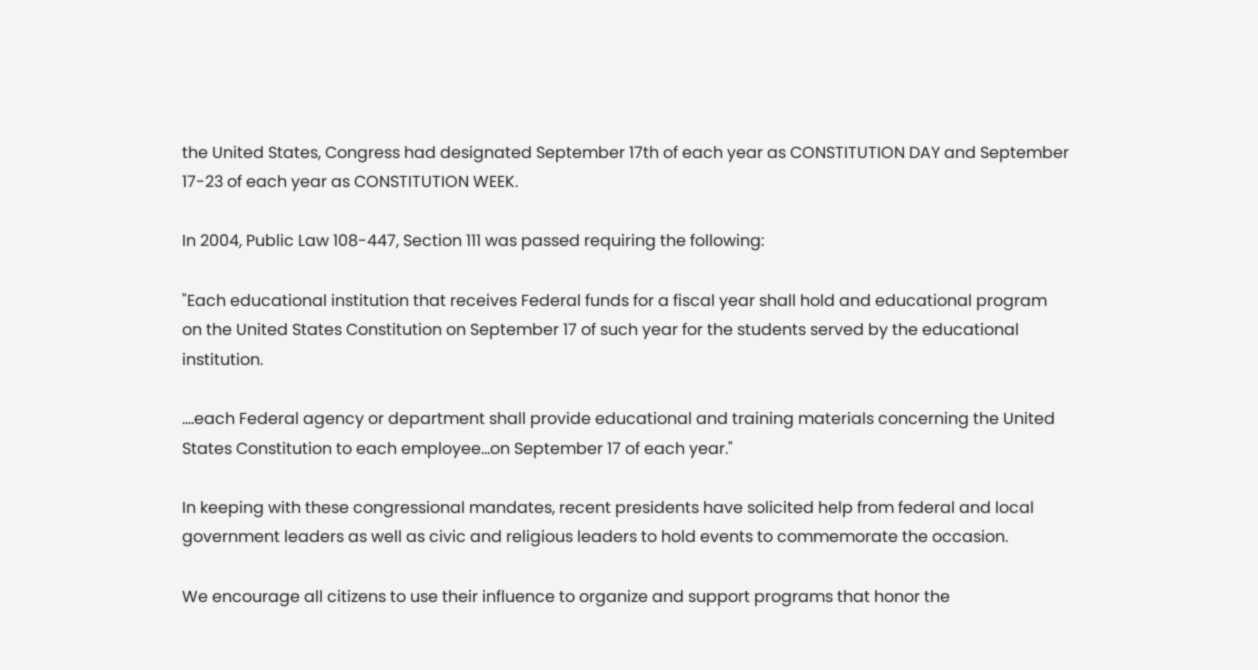the United States, Congress had designated September 17th of each year as CONSTITUTION DAY and September 17-23 of each year as CONSTITUTION WEEK.

In 2004, Public Law 108-447, Section 111 was passed requiring the following:

"Each educational institution that receives Federal funds for a fiscal year shall hold and educational program on the United States Constitution on September 17 of such year for the students served by the educational institution.

....each Federal agency or department shall provide educational and training materials concerning the United States Constitution to each employee...on September 17 of each year."

In keeping with these congressional mandates, recent presidents have solicited help from federal and local government leaders as well as civic and religious leaders to hold events to commemorate the occasion.

We encourage all citizens to use their influence to organize and support programs that honor the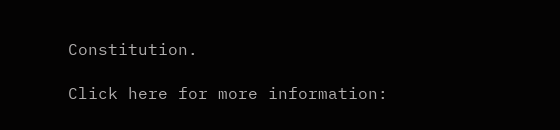Constitution.

Click here for more information: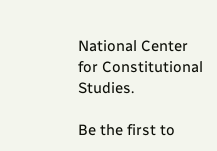National Center for Constitutional Studies.

Be the first to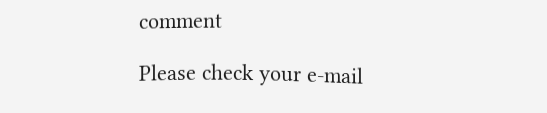comment

Please check your e-mail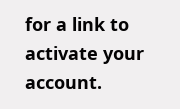for a link to activate your account.